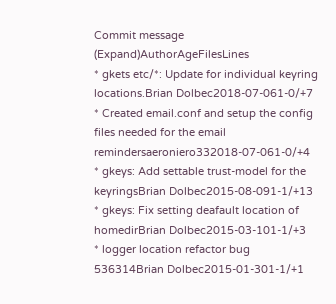Commit message (Expand)AuthorAgeFilesLines
* gkets etc/*: Update for individual keyring locations.Brian Dolbec2018-07-061-0/+7
* Created email.conf and setup the config files needed for the email remindersaeroniero332018-07-061-0/+4
* gkeys: Add settable trust-model for the keyringsBrian Dolbec2015-08-091-1/+13
* gkeys: Fix setting deafault location of homedirBrian Dolbec2015-03-101-1/+3
* logger location refactor bug 536314Brian Dolbec2015-01-301-1/+1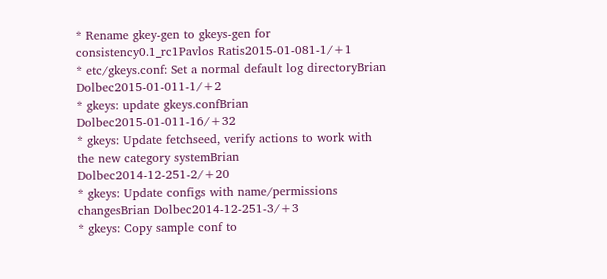* Rename gkey-gen to gkeys-gen for consistency0.1_rc1Pavlos Ratis2015-01-081-1/+1
* etc/gkeys.conf: Set a normal default log directoryBrian Dolbec2015-01-011-1/+2
* gkeys: update gkeys.confBrian Dolbec2015-01-011-16/+32
* gkeys: Update fetchseed, verify actions to work with the new category systemBrian Dolbec2014-12-251-2/+20
* gkeys: Update configs with name/permissions changesBrian Dolbec2014-12-251-3/+3
* gkeys: Copy sample conf to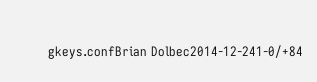gkeys.confBrian Dolbec2014-12-241-0/+84